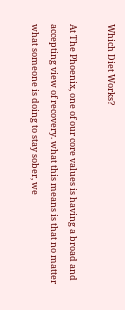Which Diet Works?

At The Phoenix, one of our core values is having a broad and accepting view of recovery. what this means is that no matter what someone is doing to stay sober, we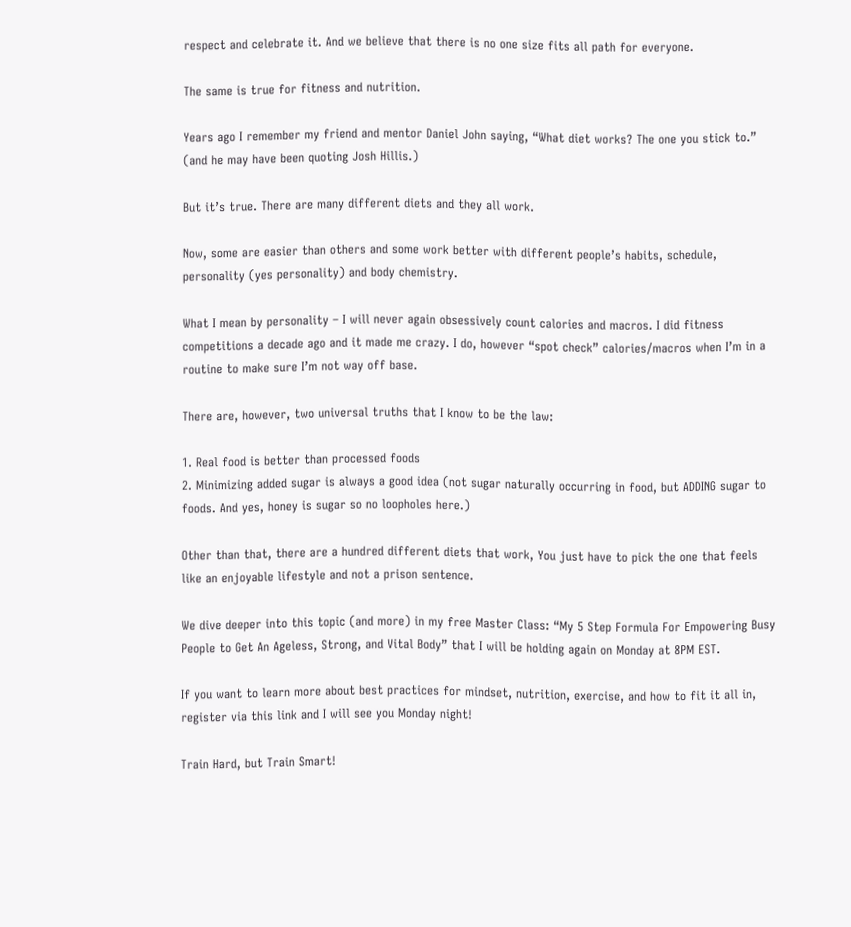respect and celebrate it. And we believe that there is no one size fits all path for everyone.

The same is true for fitness and nutrition.

Years ago I remember my friend and mentor Daniel John saying, “What diet works? The one you stick to.” (and he may have been quoting Josh Hillis.)

But it’s true. There are many different diets and they all work.

Now, some are easier than others and some work better with different people’s habits, schedule, personality (yes personality) and body chemistry.

What I mean by personality – I will never again obsessively count calories and macros. I did fitness competitions a decade ago and it made me crazy. I do, however “spot check” calories/macros when I’m in a routine to make sure I’m not way off base.

There are, however, two universal truths that I know to be the law:

1. Real food is better than processed foods
2. Minimizing added sugar is always a good idea (not sugar naturally occurring in food, but ADDING sugar to foods. And yes, honey is sugar so no loopholes here.)

Other than that, there are a hundred different diets that work, You just have to pick the one that feels like an enjoyable lifestyle and not a prison sentence.

We dive deeper into this topic (and more) in my free Master Class: “My 5 Step Formula For Empowering Busy People to Get An Ageless, Strong, and Vital Body” that I will be holding again on Monday at 8PM EST.

If you want to learn more about best practices for mindset, nutrition, exercise, and how to fit it all in, register via this link and I will see you Monday night!

Train Hard, but Train Smart!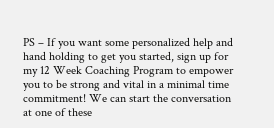PS – If you want some personalized help and hand holding to get you started, sign up for my 12 Week Coaching Program to empower you to be strong and vital in a minimal time commitment! We can start the conversation at one of these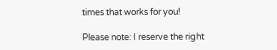times that works for you!

Please note: I reserve the right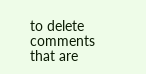to delete comments that are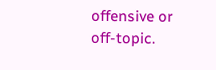offensive or off-topic.